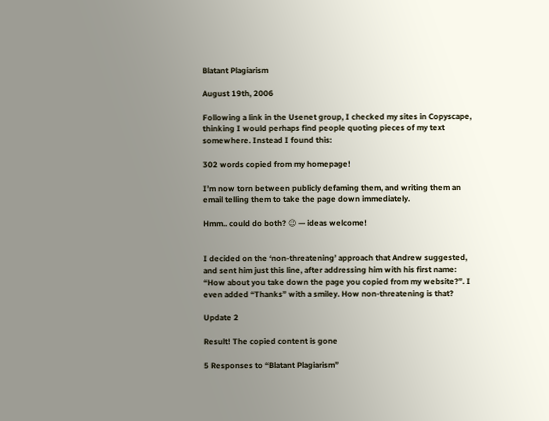Blatant Plagiarism

August 19th, 2006

Following a link in the Usenet group, I checked my sites in Copyscape, thinking I would perhaps find people quoting pieces of my text somewhere. Instead I found this:

302 words copied from my homepage!

I’m now torn between publicly defaming them, and writing them an email telling them to take the page down immediately.

Hmm.. could do both? 😉 — ideas welcome!


I decided on the ‘non-threatening’ approach that Andrew suggested, and sent him just this line, after addressing him with his first name: “How about you take down the page you copied from my website?”. I even added “Thanks” with a smiley. How non-threatening is that?

Update 2

Result! The copied content is gone

5 Responses to “Blatant Plagiarism”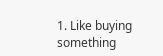1. Like buying something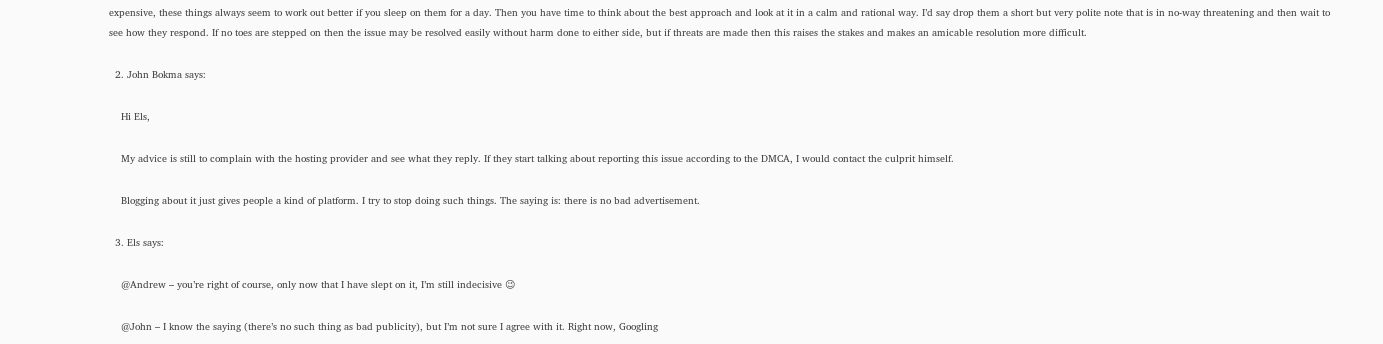expensive, these things always seem to work out better if you sleep on them for a day. Then you have time to think about the best approach and look at it in a calm and rational way. I’d say drop them a short but very polite note that is in no-way threatening and then wait to see how they respond. If no toes are stepped on then the issue may be resolved easily without harm done to either side, but if threats are made then this raises the stakes and makes an amicable resolution more difficult.

  2. John Bokma says:

    Hi Els,

    My advice is still to complain with the hosting provider and see what they reply. If they start talking about reporting this issue according to the DMCA, I would contact the culprit himself.

    Blogging about it just gives people a kind of platform. I try to stop doing such things. The saying is: there is no bad advertisement.

  3. Els says:

    @Andrew – you’re right of course, only now that I have slept on it, I’m still indecisive 😉

    @John – I know the saying (there’s no such thing as bad publicity), but I’m not sure I agree with it. Right now, Googling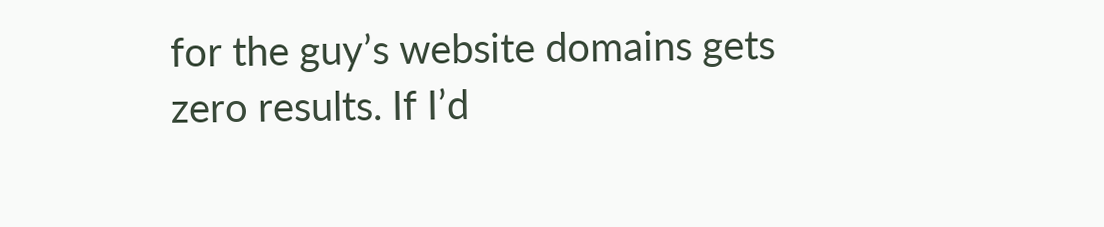for the guy’s website domains gets zero results. If I’d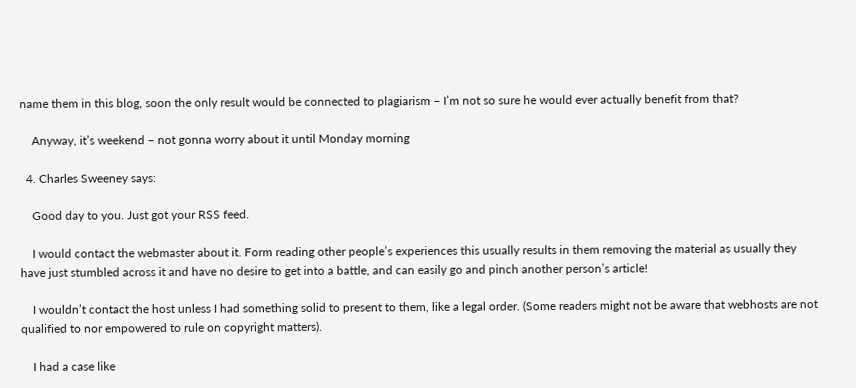name them in this blog, soon the only result would be connected to plagiarism – I’m not so sure he would ever actually benefit from that?

    Anyway, it’s weekend – not gonna worry about it until Monday morning

  4. Charles Sweeney says:

    Good day to you. Just got your RSS feed.

    I would contact the webmaster about it. Form reading other people’s experiences this usually results in them removing the material as usually they have just stumbled across it and have no desire to get into a battle, and can easily go and pinch another person’s article!

    I wouldn’t contact the host unless I had something solid to present to them, like a legal order. (Some readers might not be aware that webhosts are not qualified to nor empowered to rule on copyright matters).

    I had a case like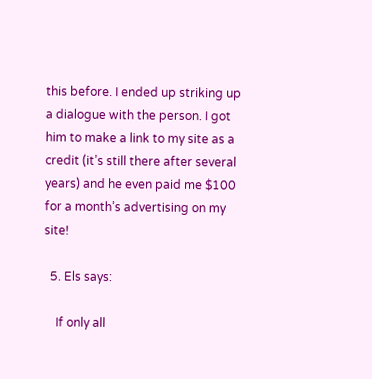this before. I ended up striking up a dialogue with the person. I got him to make a link to my site as a credit (it’s still there after several years) and he even paid me $100 for a month’s advertising on my site!

  5. Els says:

    If only all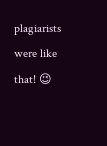plagiarists were like that! 😉